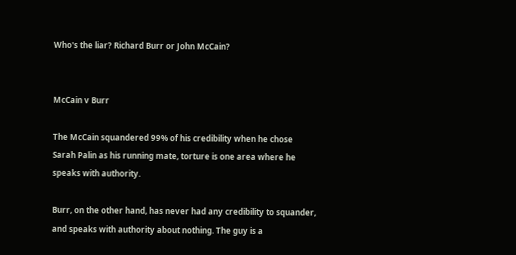Who's the liar? Richard Burr or John McCain?


McCain v Burr

The McCain squandered 99% of his credibility when he chose Sarah Palin as his running mate, torture is one area where he speaks with authority.

Burr, on the other hand, has never had any credibility to squander, and speaks with authority about nothing. The guy is a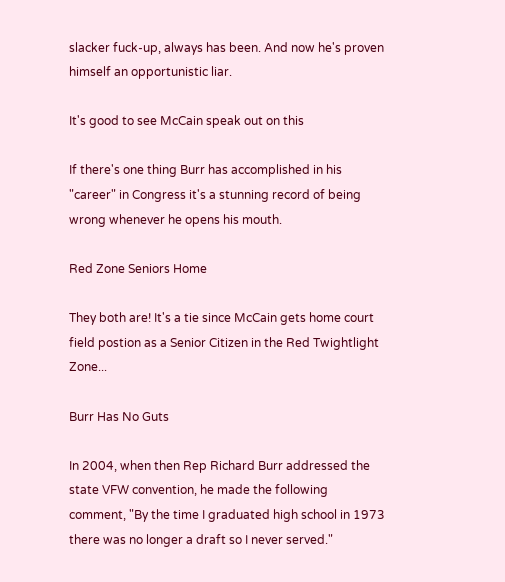slacker fuck-up, always has been. And now he's proven himself an opportunistic liar.

It's good to see McCain speak out on this

If there's one thing Burr has accomplished in his "career" in Congress it's a stunning record of being wrong whenever he opens his mouth.

Red Zone Seniors Home

They both are! It's a tie since McCain gets home court field postion as a Senior Citizen in the Red Twightlight Zone...

Burr Has No Guts

In 2004, when then Rep Richard Burr addressed the state VFW convention, he made the following comment, "By the time I graduated high school in 1973 there was no longer a draft so I never served."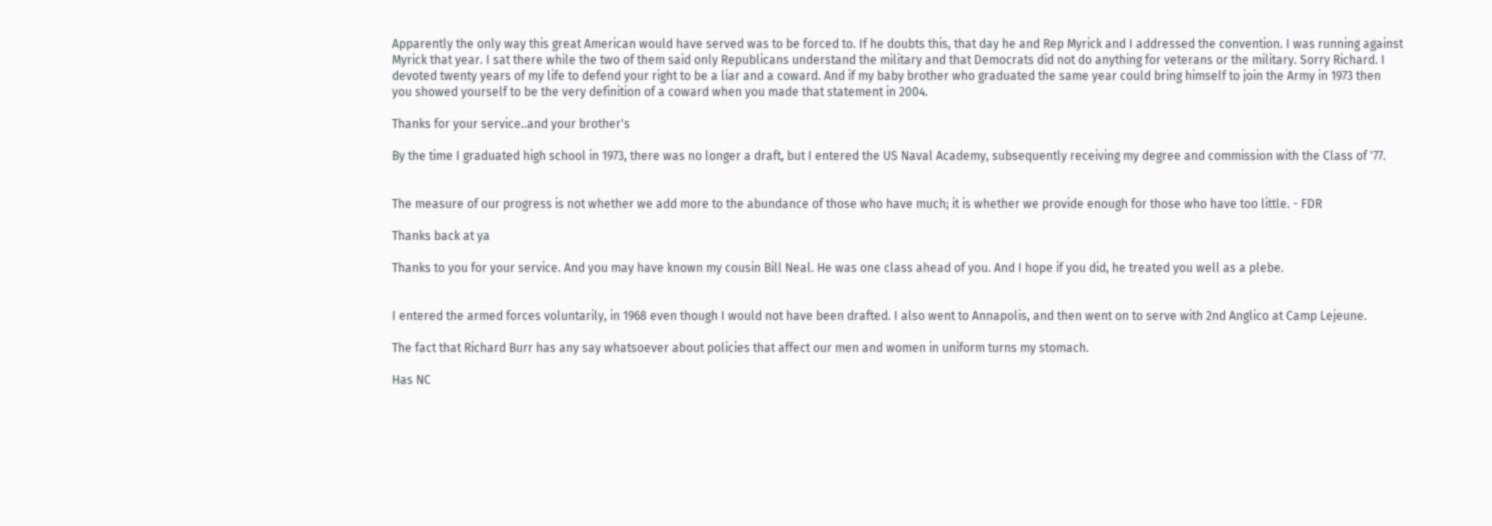Apparently the only way this great American would have served was to be forced to. If he doubts this, that day he and Rep Myrick and I addressed the convention. I was running against Myrick that year. I sat there while the two of them said only Republicans understand the military and that Democrats did not do anything for veterans or the military. Sorry Richard. I devoted twenty years of my life to defend your right to be a liar and a coward. And if my baby brother who graduated the same year could bring himself to join the Army in 1973 then you showed yourself to be the very definition of a coward when you made that statement in 2004.

Thanks for your service..and your brother's

By the time I graduated high school in 1973, there was no longer a draft, but I entered the US Naval Academy, subsequently receiving my degree and commission with the Class of '77.


The measure of our progress is not whether we add more to the abundance of those who have much; it is whether we provide enough for those who have too little. - FDR

Thanks back at ya

Thanks to you for your service. And you may have known my cousin Bill Neal. He was one class ahead of you. And I hope if you did, he treated you well as a plebe.


I entered the armed forces voluntarily, in 1968 even though I would not have been drafted. I also went to Annapolis, and then went on to serve with 2nd Anglico at Camp Lejeune.

The fact that Richard Burr has any say whatsoever about policies that affect our men and women in uniform turns my stomach.

Has NC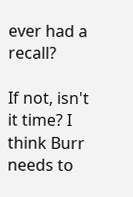ever had a recall?

If not, isn't it time? I think Burr needs to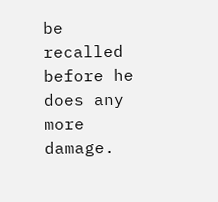be recalled before he does any more damage.